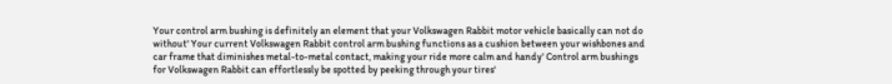Your control arm bushing is definitely an element that your Volkswagen Rabbit motor vehicle basically can not do without' Your current Volkswagen Rabbit control arm bushing functions as a cushion between your wishbones and car frame that diminishes metal-to-metal contact, making your ride more calm and handy' Control arm bushings for Volkswagen Rabbit can effortlessly be spotted by peeking through your tires'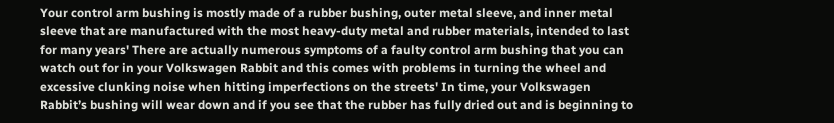Your control arm bushing is mostly made of a rubber bushing, outer metal sleeve, and inner metal sleeve that are manufactured with the most heavy-duty metal and rubber materials, intended to last for many years' There are actually numerous symptoms of a faulty control arm bushing that you can watch out for in your Volkswagen Rabbit and this comes with problems in turning the wheel and excessive clunking noise when hitting imperfections on the streets' In time, your Volkswagen Rabbit’s bushing will wear down and if you see that the rubber has fully dried out and is beginning to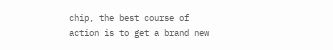chip, the best course of action is to get a brand new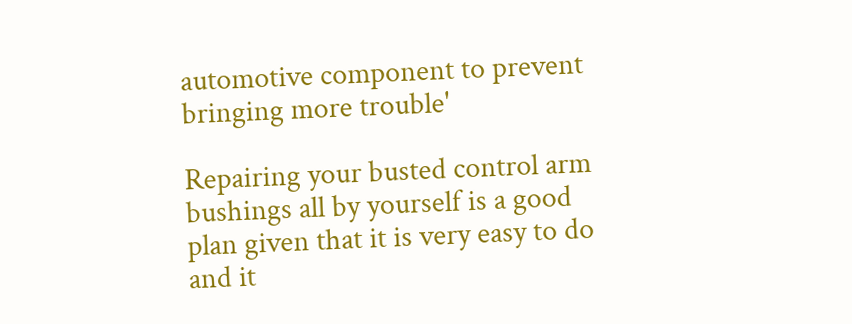automotive component to prevent bringing more trouble'

Repairing your busted control arm bushings all by yourself is a good plan given that it is very easy to do and it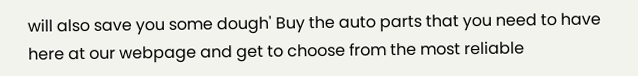will also save you some dough' Buy the auto parts that you need to have here at our webpage and get to choose from the most reliable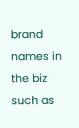brand names in the biz such as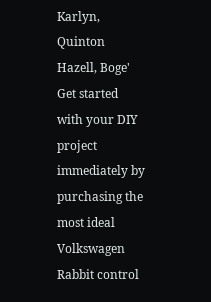Karlyn, Quinton Hazell, Boge' Get started with your DIY project immediately by purchasing the most ideal Volkswagen Rabbit control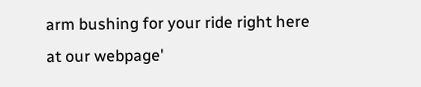arm bushing for your ride right here at our webpage'